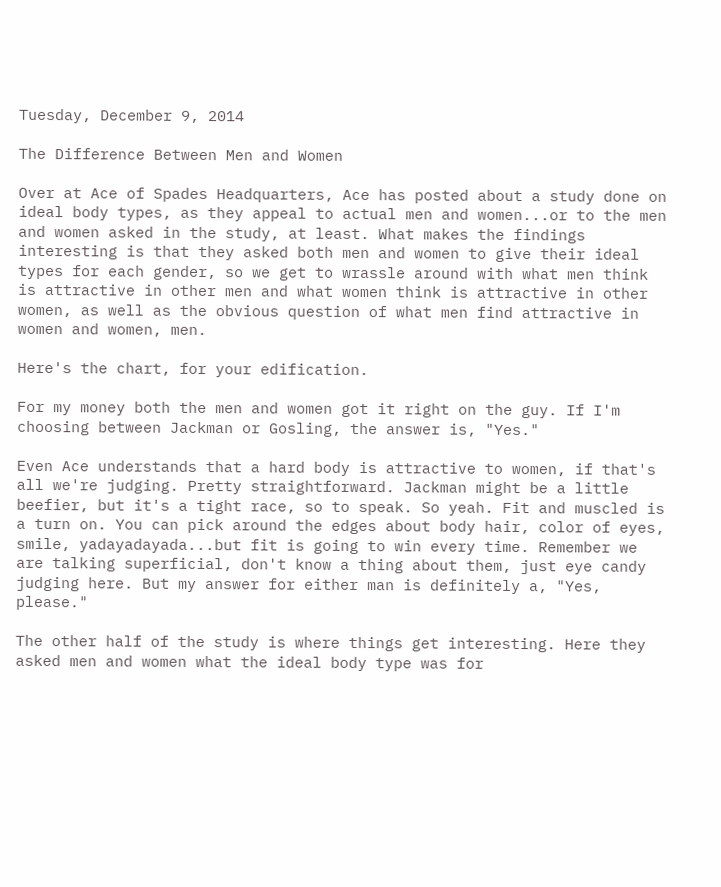Tuesday, December 9, 2014

The Difference Between Men and Women

Over at Ace of Spades Headquarters, Ace has posted about a study done on ideal body types, as they appeal to actual men and women...or to the men and women asked in the study, at least. What makes the findings interesting is that they asked both men and women to give their ideal types for each gender, so we get to wrassle around with what men think is attractive in other men and what women think is attractive in other women, as well as the obvious question of what men find attractive in women and women, men.

Here's the chart, for your edification.

For my money both the men and women got it right on the guy. If I'm choosing between Jackman or Gosling, the answer is, "Yes."

Even Ace understands that a hard body is attractive to women, if that's all we're judging. Pretty straightforward. Jackman might be a little beefier, but it's a tight race, so to speak. So yeah. Fit and muscled is a turn on. You can pick around the edges about body hair, color of eyes, smile, yadayadayada...but fit is going to win every time. Remember we are talking superficial, don't know a thing about them, just eye candy judging here. But my answer for either man is definitely a, "Yes, please."

The other half of the study is where things get interesting. Here they asked men and women what the ideal body type was for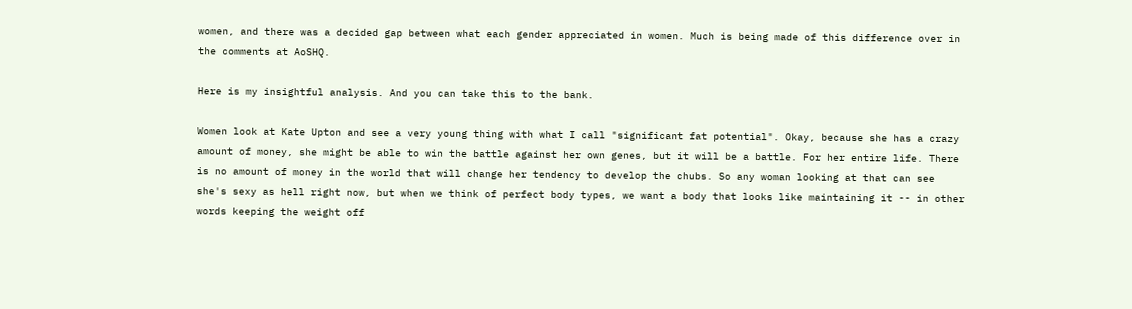women, and there was a decided gap between what each gender appreciated in women. Much is being made of this difference over in the comments at AoSHQ.

Here is my insightful analysis. And you can take this to the bank.

Women look at Kate Upton and see a very young thing with what I call "significant fat potential". Okay, because she has a crazy amount of money, she might be able to win the battle against her own genes, but it will be a battle. For her entire life. There is no amount of money in the world that will change her tendency to develop the chubs. So any woman looking at that can see she's sexy as hell right now, but when we think of perfect body types, we want a body that looks like maintaining it -- in other words keeping the weight off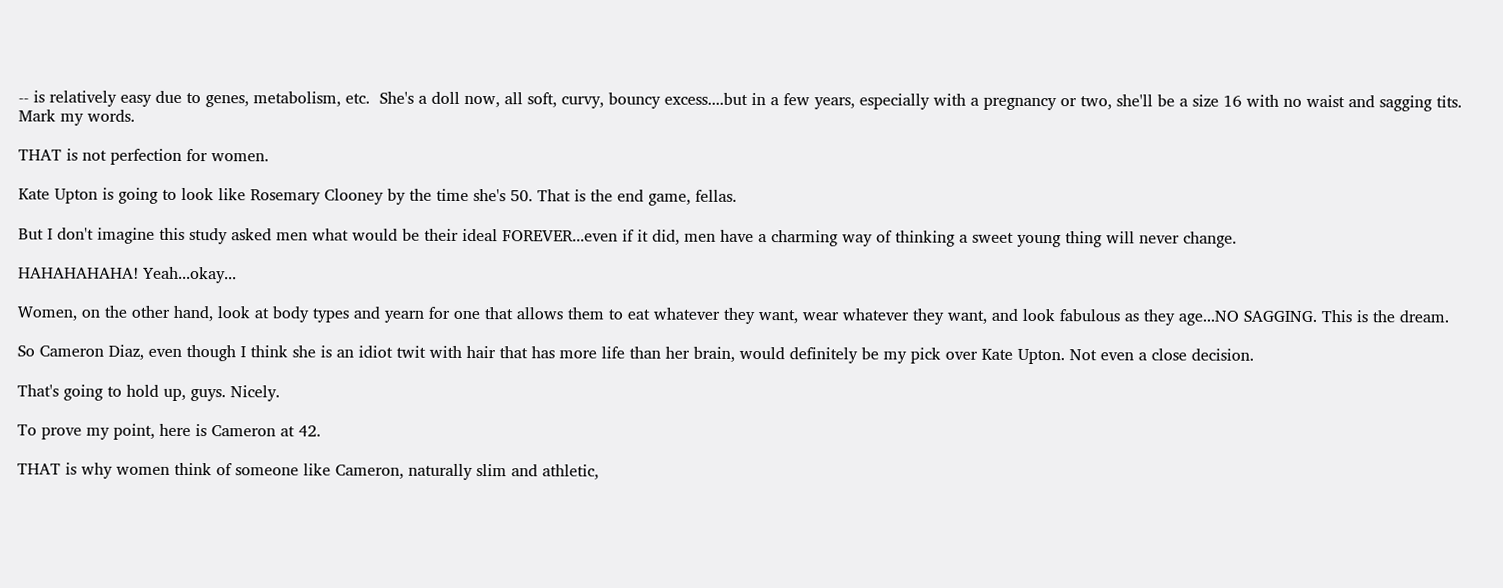-- is relatively easy due to genes, metabolism, etc.  She's a doll now, all soft, curvy, bouncy excess....but in a few years, especially with a pregnancy or two, she'll be a size 16 with no waist and sagging tits. Mark my words.

THAT is not perfection for women.

Kate Upton is going to look like Rosemary Clooney by the time she's 50. That is the end game, fellas.

But I don't imagine this study asked men what would be their ideal FOREVER...even if it did, men have a charming way of thinking a sweet young thing will never change.

HAHAHAHAHA! Yeah...okay...

Women, on the other hand, look at body types and yearn for one that allows them to eat whatever they want, wear whatever they want, and look fabulous as they age...NO SAGGING. This is the dream.

So Cameron Diaz, even though I think she is an idiot twit with hair that has more life than her brain, would definitely be my pick over Kate Upton. Not even a close decision.

That's going to hold up, guys. Nicely.

To prove my point, here is Cameron at 42.

THAT is why women think of someone like Cameron, naturally slim and athletic,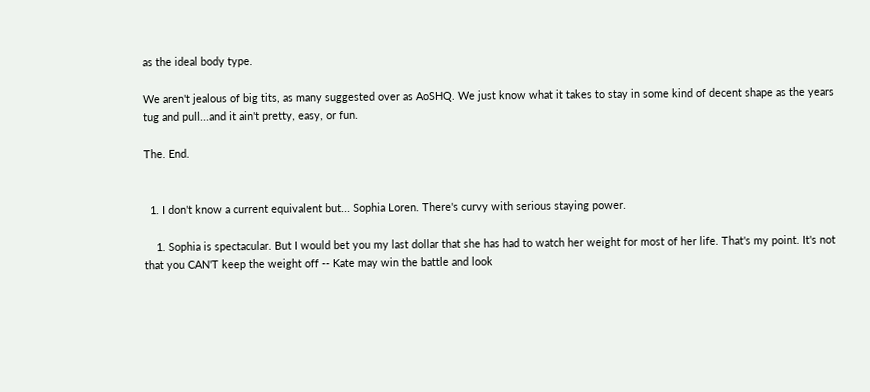as the ideal body type.

We aren't jealous of big tits, as many suggested over as AoSHQ. We just know what it takes to stay in some kind of decent shape as the years tug and pull...and it ain't pretty, easy, or fun.

The. End.


  1. I don't know a current equivalent but... Sophia Loren. There's curvy with serious staying power.

    1. Sophia is spectacular. But I would bet you my last dollar that she has had to watch her weight for most of her life. That's my point. It's not that you CAN'T keep the weight off -- Kate may win the battle and look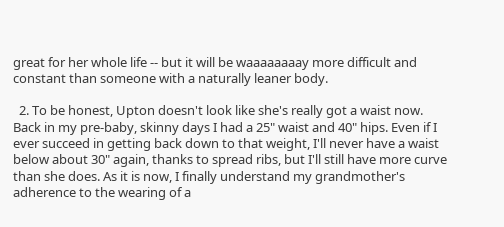great for her whole life -- but it will be waaaaaaaay more difficult and constant than someone with a naturally leaner body.

  2. To be honest, Upton doesn't look like she's really got a waist now. Back in my pre-baby, skinny days I had a 25" waist and 40" hips. Even if I ever succeed in getting back down to that weight, I'll never have a waist below about 30" again, thanks to spread ribs, but I'll still have more curve than she does. As it is now, I finally understand my grandmother's adherence to the wearing of a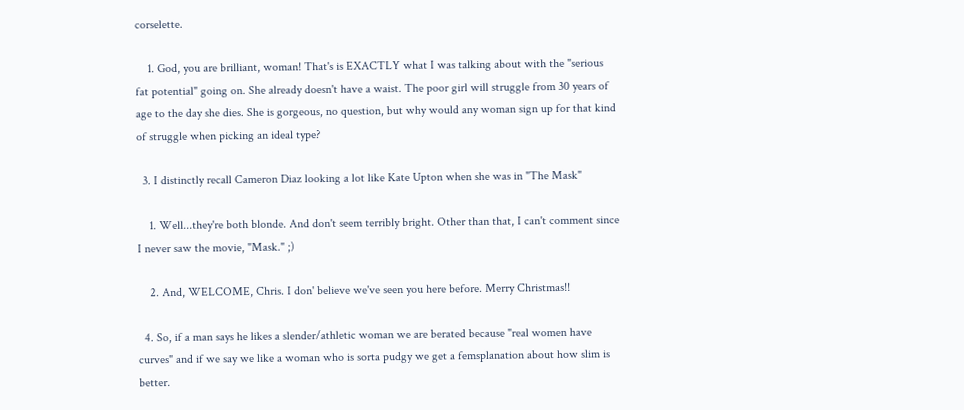corselette.

    1. God, you are brilliant, woman! That's is EXACTLY what I was talking about with the "serious fat potential" going on. She already doesn't have a waist. The poor girl will struggle from 30 years of age to the day she dies. She is gorgeous, no question, but why would any woman sign up for that kind of struggle when picking an ideal type?

  3. I distinctly recall Cameron Diaz looking a lot like Kate Upton when she was in "The Mask"

    1. Well...they're both blonde. And don't seem terribly bright. Other than that, I can't comment since I never saw the movie, "Mask." ;)

    2. And, WELCOME, Chris. I don' believe we've seen you here before. Merry Christmas!!

  4. So, if a man says he likes a slender/athletic woman we are berated because "real women have curves" and if we say we like a woman who is sorta pudgy we get a femsplanation about how slim is better.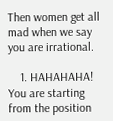Then women get all mad when we say you are irrational.

    1. HAHAHAHA! You are starting from the position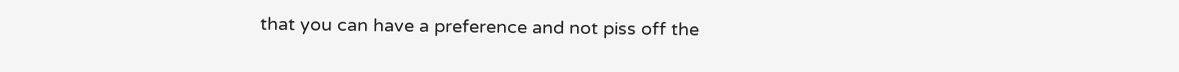that you can have a preference and not piss off the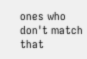ones who don't match that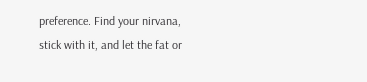preference. Find your nirvana, stick with it, and let the fat or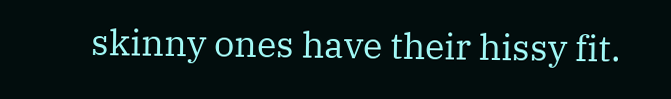skinny ones have their hissy fit.